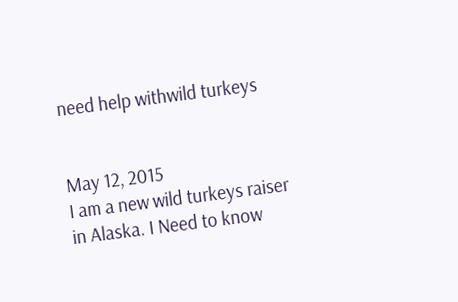need help withwild turkeys


May 12, 2015
I am a new wild turkeys raiser in Alaska. I Need to know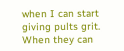when I can start giving pults grit.
When they can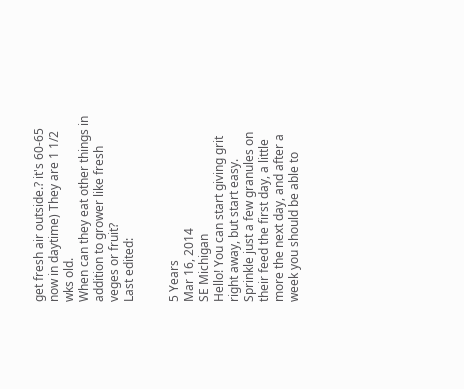get fresh air outside.? it's 60-65 now in daytime) They are 1 1/2 wks old.
When can they eat other things in addition to grower like fresh veges or fruit?
Last edited:


5 Years
Mar 16, 2014
SE Michigan
Hello! You can start giving grit right away, but start easy. Sprinkle just a few granules on their feed the first day, a little more the next day, and after a week you should be able to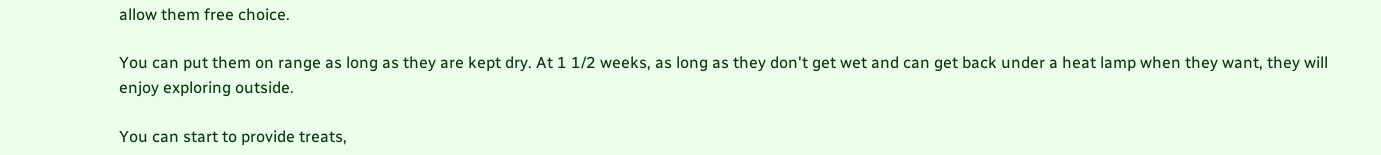allow them free choice.

You can put them on range as long as they are kept dry. At 1 1/2 weeks, as long as they don't get wet and can get back under a heat lamp when they want, they will enjoy exploring outside.

You can start to provide treats,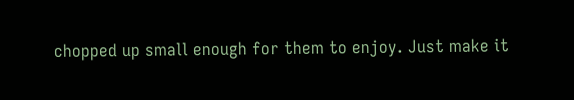chopped up small enough for them to enjoy. Just make it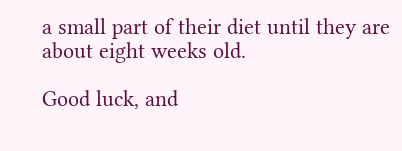a small part of their diet until they are about eight weeks old.

Good luck, and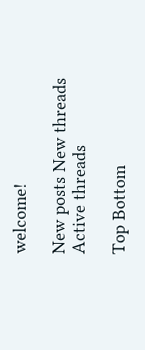welcome!

New posts New threads Active threads

Top Bottom